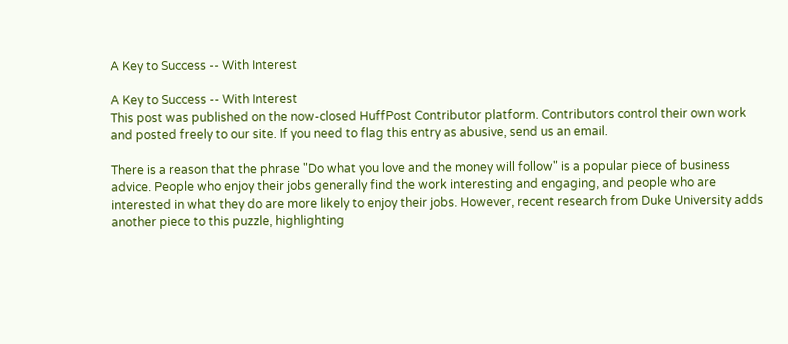A Key to Success -- With Interest

A Key to Success -- With Interest
This post was published on the now-closed HuffPost Contributor platform. Contributors control their own work and posted freely to our site. If you need to flag this entry as abusive, send us an email.

There is a reason that the phrase "Do what you love and the money will follow" is a popular piece of business advice. People who enjoy their jobs generally find the work interesting and engaging, and people who are interested in what they do are more likely to enjoy their jobs. However, recent research from Duke University adds another piece to this puzzle, highlighting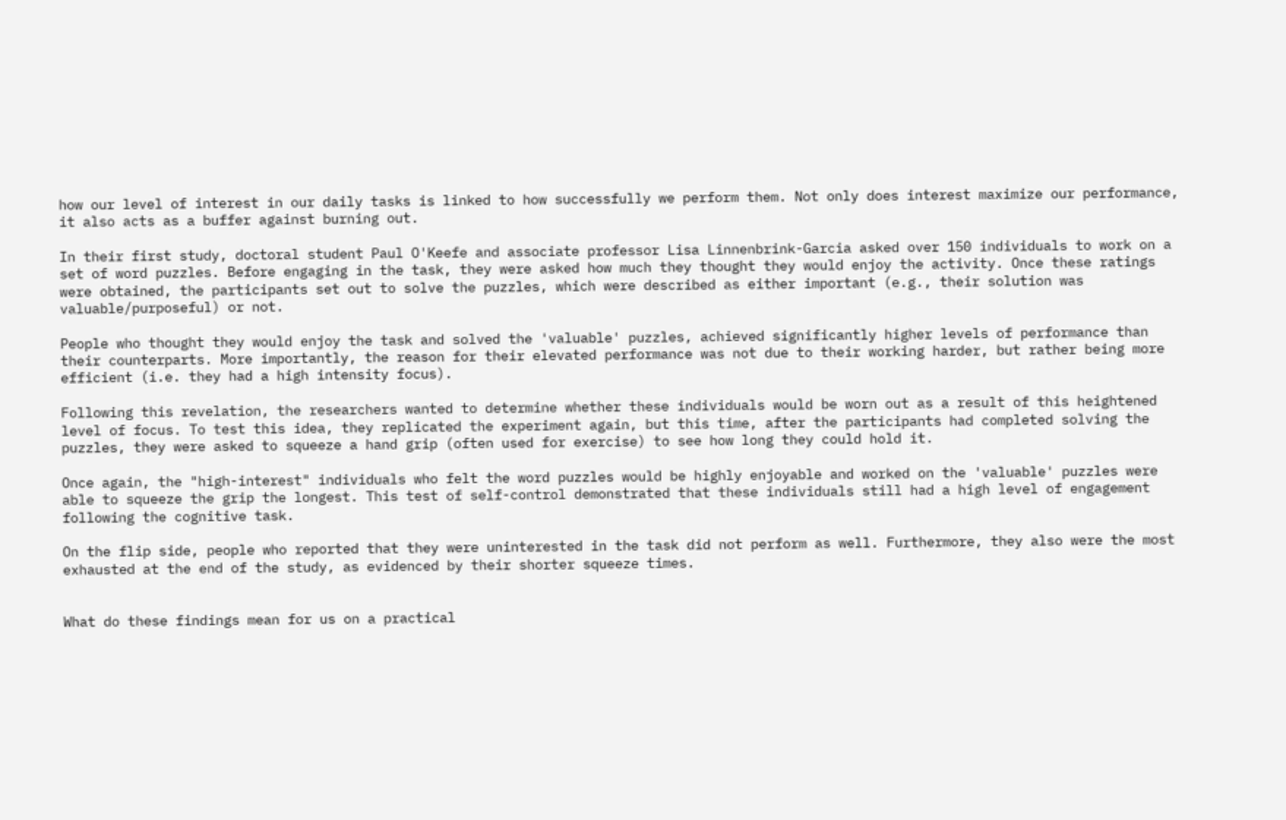how our level of interest in our daily tasks is linked to how successfully we perform them. Not only does interest maximize our performance, it also acts as a buffer against burning out.

In their first study, doctoral student Paul O'Keefe and associate professor Lisa Linnenbrink-Garcia asked over 150 individuals to work on a set of word puzzles. Before engaging in the task, they were asked how much they thought they would enjoy the activity. Once these ratings were obtained, the participants set out to solve the puzzles, which were described as either important (e.g., their solution was valuable/purposeful) or not.

People who thought they would enjoy the task and solved the 'valuable' puzzles, achieved significantly higher levels of performance than their counterparts. More importantly, the reason for their elevated performance was not due to their working harder, but rather being more efficient (i.e. they had a high intensity focus).

Following this revelation, the researchers wanted to determine whether these individuals would be worn out as a result of this heightened level of focus. To test this idea, they replicated the experiment again, but this time, after the participants had completed solving the puzzles, they were asked to squeeze a hand grip (often used for exercise) to see how long they could hold it.

Once again, the "high-interest" individuals who felt the word puzzles would be highly enjoyable and worked on the 'valuable' puzzles were able to squeeze the grip the longest. This test of self-control demonstrated that these individuals still had a high level of engagement following the cognitive task.

On the flip side, people who reported that they were uninterested in the task did not perform as well. Furthermore, they also were the most exhausted at the end of the study, as evidenced by their shorter squeeze times.


What do these findings mean for us on a practical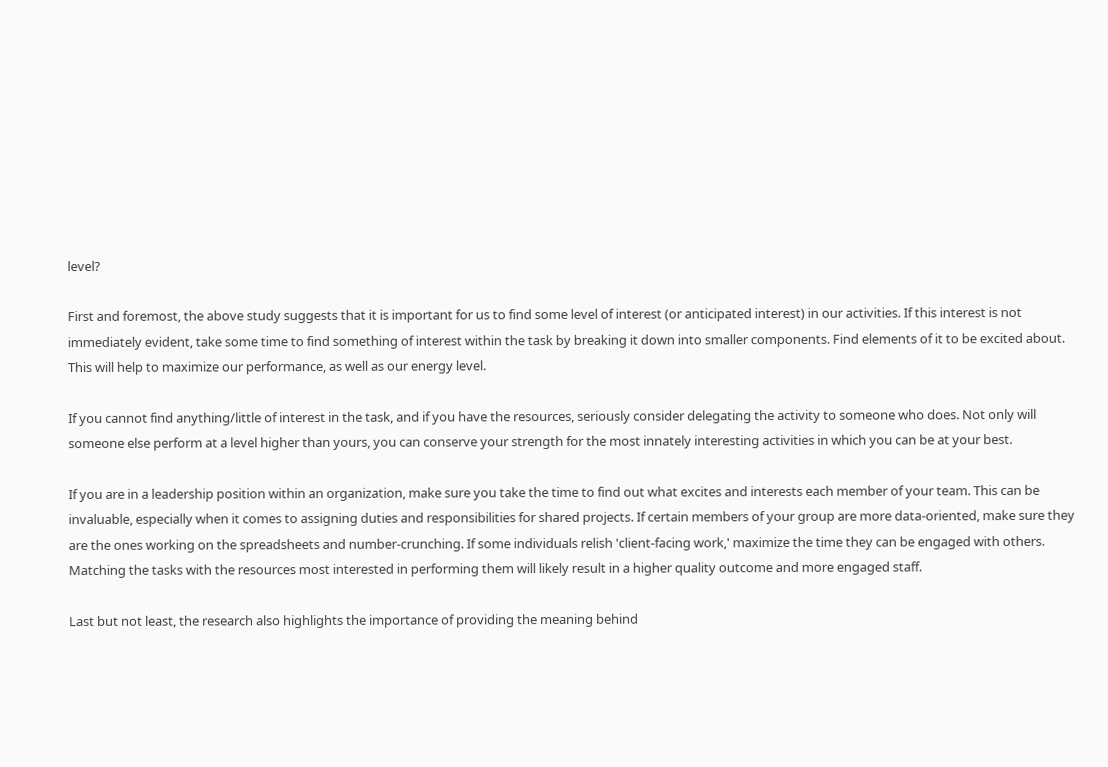level?

First and foremost, the above study suggests that it is important for us to find some level of interest (or anticipated interest) in our activities. If this interest is not immediately evident, take some time to find something of interest within the task by breaking it down into smaller components. Find elements of it to be excited about. This will help to maximize our performance, as well as our energy level.

If you cannot find anything/little of interest in the task, and if you have the resources, seriously consider delegating the activity to someone who does. Not only will someone else perform at a level higher than yours, you can conserve your strength for the most innately interesting activities in which you can be at your best.

If you are in a leadership position within an organization, make sure you take the time to find out what excites and interests each member of your team. This can be invaluable, especially when it comes to assigning duties and responsibilities for shared projects. If certain members of your group are more data-oriented, make sure they are the ones working on the spreadsheets and number-crunching. If some individuals relish 'client-facing work,' maximize the time they can be engaged with others. Matching the tasks with the resources most interested in performing them will likely result in a higher quality outcome and more engaged staff.

Last but not least, the research also highlights the importance of providing the meaning behind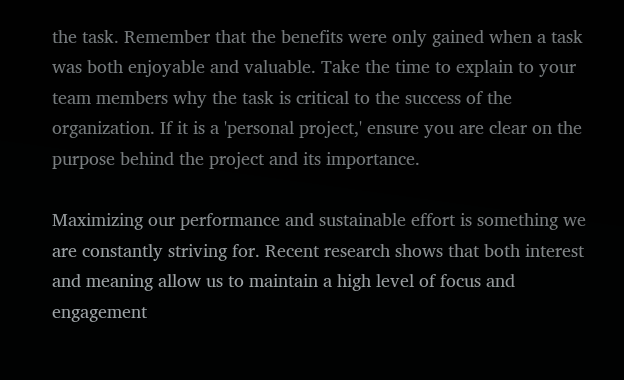the task. Remember that the benefits were only gained when a task was both enjoyable and valuable. Take the time to explain to your team members why the task is critical to the success of the organization. If it is a 'personal project,' ensure you are clear on the purpose behind the project and its importance.

Maximizing our performance and sustainable effort is something we are constantly striving for. Recent research shows that both interest and meaning allow us to maintain a high level of focus and engagement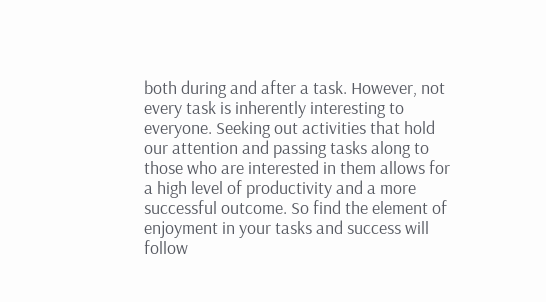both during and after a task. However, not every task is inherently interesting to everyone. Seeking out activities that hold our attention and passing tasks along to those who are interested in them allows for a high level of productivity and a more successful outcome. So find the element of enjoyment in your tasks and success will follow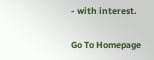- with interest.

Go To Homepage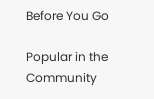Before You Go

Popular in the Community